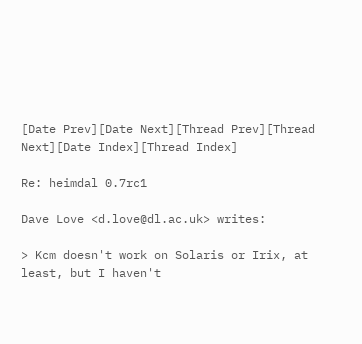[Date Prev][Date Next][Thread Prev][Thread Next][Date Index][Thread Index]

Re: heimdal 0.7rc1

Dave Love <d.love@dl.ac.uk> writes:

> Kcm doesn't work on Solaris or Irix, at least, but I haven't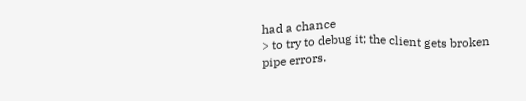had a chance
> to try to debug it; the client gets broken pipe errors.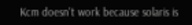Kcm doesn't work because solaris is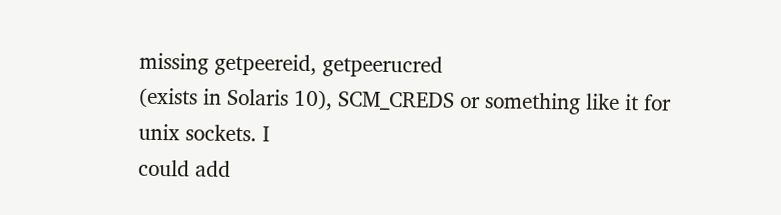missing getpeereid, getpeerucred
(exists in Solaris 10), SCM_CREDS or something like it for unix sockets. I
could add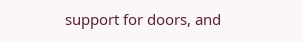support for doors, and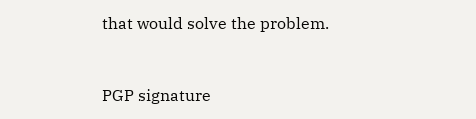that would solve the problem.


PGP signature